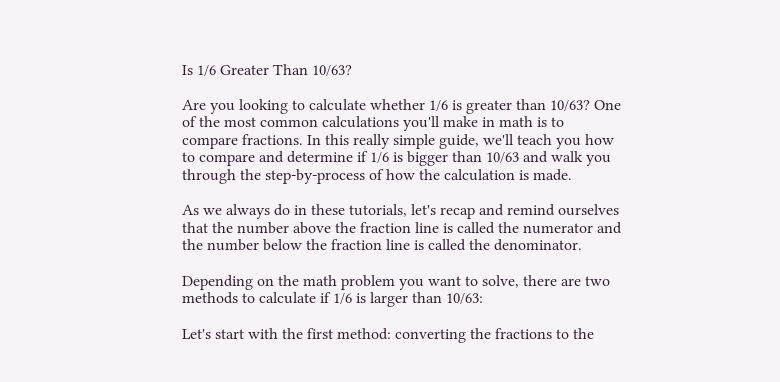Is 1/6 Greater Than 10/63?

Are you looking to calculate whether 1/6 is greater than 10/63? One of the most common calculations you'll make in math is to compare fractions. In this really simple guide, we'll teach you how to compare and determine if 1/6 is bigger than 10/63 and walk you through the step-by-process of how the calculation is made.

As we always do in these tutorials, let's recap and remind ourselves that the number above the fraction line is called the numerator and the number below the fraction line is called the denominator.

Depending on the math problem you want to solve, there are two methods to calculate if 1/6 is larger than 10/63:

Let's start with the first method: converting the fractions to the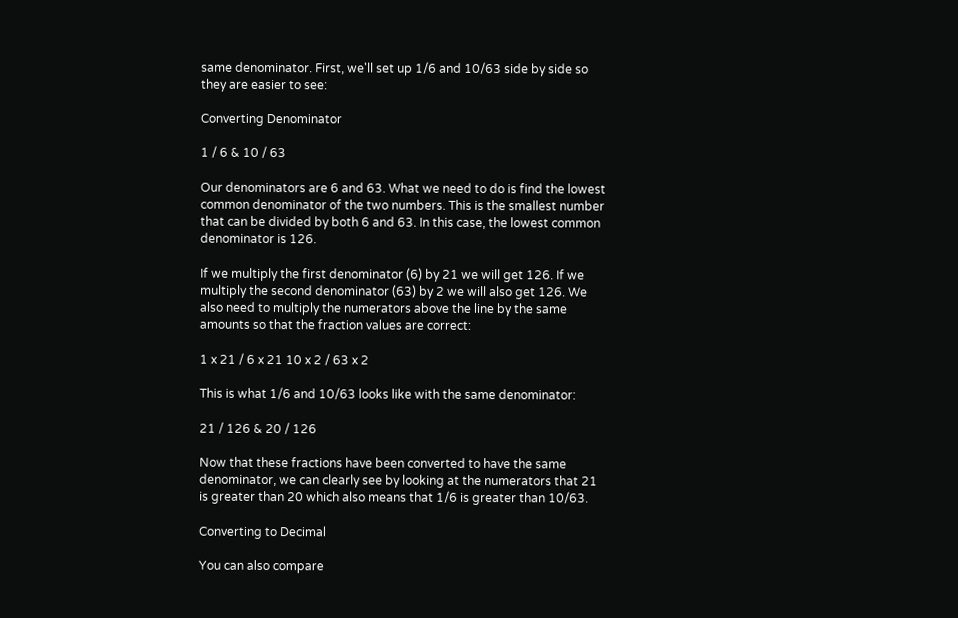same denominator. First, we'll set up 1/6 and 10/63 side by side so they are easier to see:

Converting Denominator

1 / 6 & 10 / 63

Our denominators are 6 and 63. What we need to do is find the lowest common denominator of the two numbers. This is the smallest number that can be divided by both 6 and 63. In this case, the lowest common denominator is 126.

If we multiply the first denominator (6) by 21 we will get 126. If we multiply the second denominator (63) by 2 we will also get 126. We also need to multiply the numerators above the line by the same amounts so that the fraction values are correct:

1 x 21 / 6 x 21 10 x 2 / 63 x 2

This is what 1/6 and 10/63 looks like with the same denominator:

21 / 126 & 20 / 126

Now that these fractions have been converted to have the same denominator, we can clearly see by looking at the numerators that 21 is greater than 20 which also means that 1/6 is greater than 10/63.

Converting to Decimal

You can also compare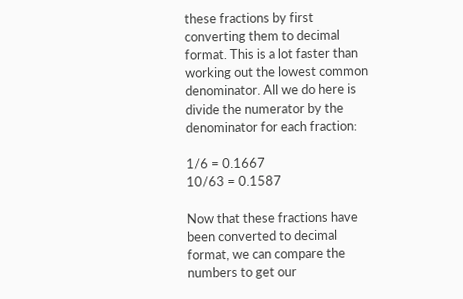these fractions by first converting them to decimal format. This is a lot faster than working out the lowest common denominator. All we do here is divide the numerator by the denominator for each fraction:

1/6 = 0.1667
10/63 = 0.1587

Now that these fractions have been converted to decimal format, we can compare the numbers to get our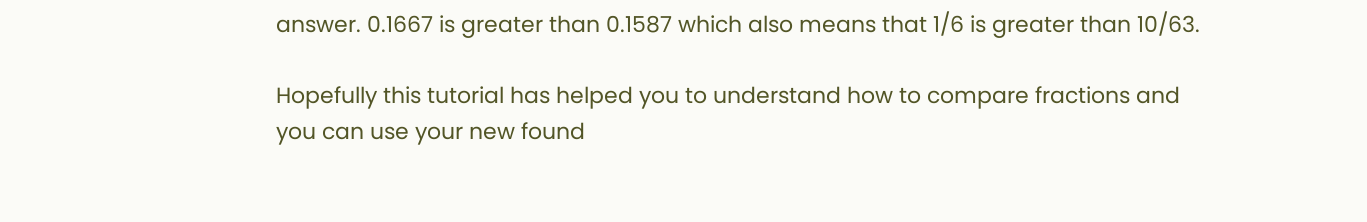answer. 0.1667 is greater than 0.1587 which also means that 1/6 is greater than 10/63.

Hopefully this tutorial has helped you to understand how to compare fractions and you can use your new found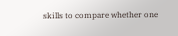skills to compare whether one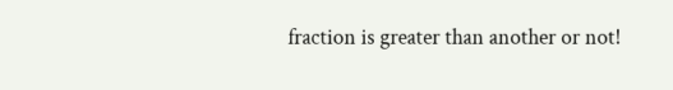fraction is greater than another or not!